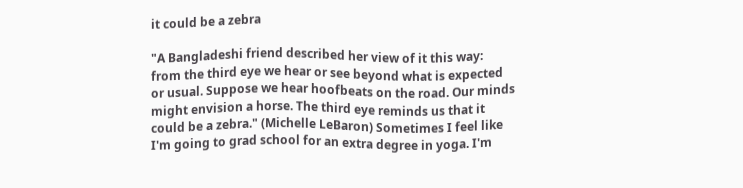it could be a zebra

"A Bangladeshi friend described her view of it this way: from the third eye we hear or see beyond what is expected or usual. Suppose we hear hoofbeats on the road. Our minds might envision a horse. The third eye reminds us that it could be a zebra." (Michelle LeBaron) Sometimes I feel like I'm going to grad school for an extra degree in yoga. I'm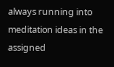always running into meditation ideas in the assigned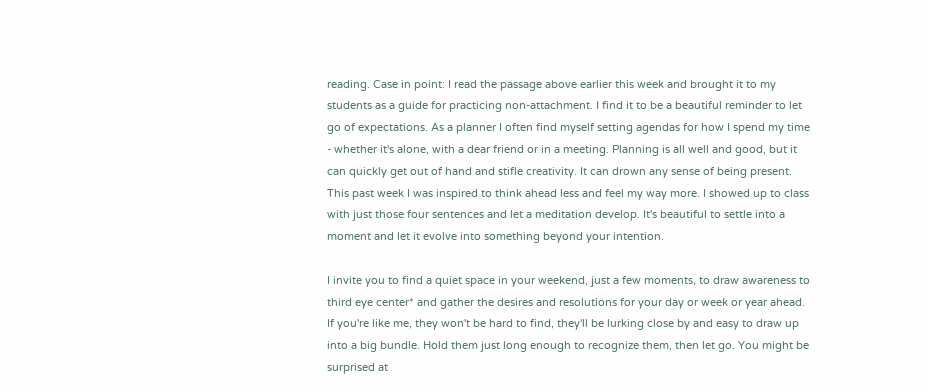reading. Case in point: I read the passage above earlier this week and brought it to my students as a guide for practicing non-attachment. I find it to be a beautiful reminder to let go of expectations. As a planner I often find myself setting agendas for how I spend my time - whether it's alone, with a dear friend or in a meeting. Planning is all well and good, but it can quickly get out of hand and stifle creativity. It can drown any sense of being present. This past week I was inspired to think ahead less and feel my way more. I showed up to class with just those four sentences and let a meditation develop. It's beautiful to settle into a moment and let it evolve into something beyond your intention.

I invite you to find a quiet space in your weekend, just a few moments, to draw awareness to third eye center* and gather the desires and resolutions for your day or week or year ahead. If you're like me, they won't be hard to find, they'll be lurking close by and easy to draw up into a big bundle. Hold them just long enough to recognize them, then let go. You might be surprised at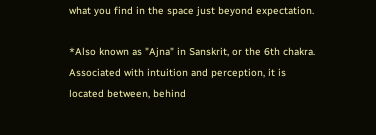what you find in the space just beyond expectation.

*Also known as "Ajna" in Sanskrit, or the 6th chakra. Associated with intuition and perception, it is located between, behind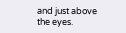and just above the eyes.